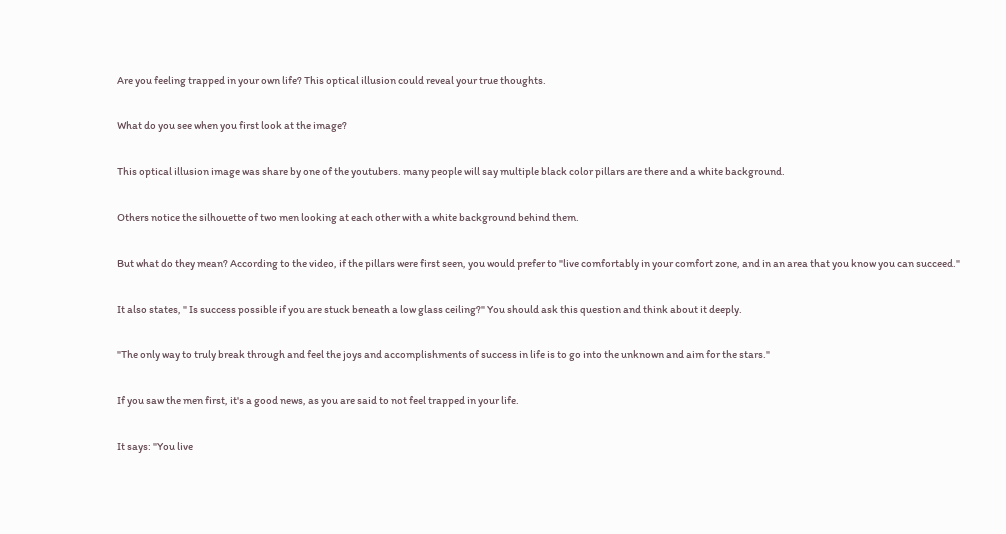Are you feeling trapped in your own life? This optical illusion could reveal your true thoughts.

What do you see when you first look at the image?

This optical illusion image was share by one of the youtubers. many people will say multiple black color pillars are there and a white background.

Others notice the silhouette of two men looking at each other with a white background behind them.

But what do they mean? According to the video, if the pillars were first seen, you would prefer to "live comfortably in your comfort zone, and in an area that you know you can succeed."

It also states, " Is success possible if you are stuck beneath a low glass ceiling?" You should ask this question and think about it deeply.

"The only way to truly break through and feel the joys and accomplishments of success in life is to go into the unknown and aim for the stars."

If you saw the men first, it's a good news, as you are said to not feel trapped in your life.

It says: "You live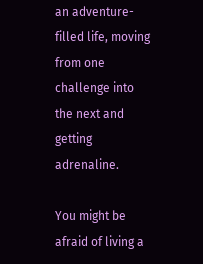an adventure-filled life, moving from one challenge into the next and getting adrenaline.

You might be afraid of living a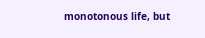monotonous life, but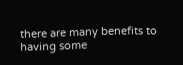there are many benefits to having some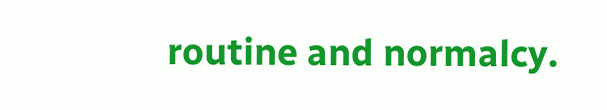routine and normalcy.